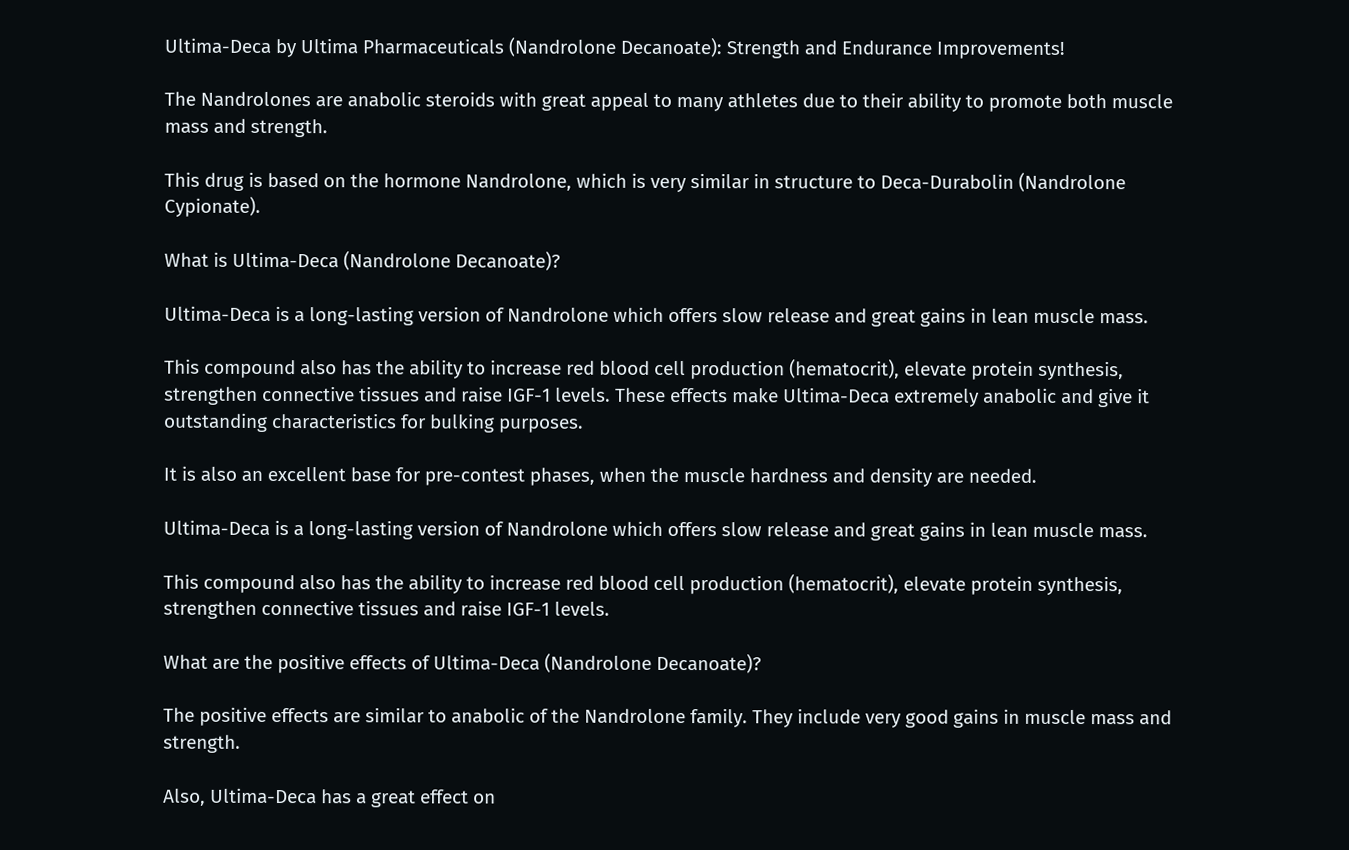Ultima-Deca by Ultima Pharmaceuticals (Nandrolone Decanoate): Strength and Endurance Improvements!

The Nandrolones are anabolic steroids with great appeal to many athletes due to their ability to promote both muscle mass and strength.

This drug is based on the hormone Nandrolone, which is very similar in structure to Deca-Durabolin (Nandrolone Cypionate).

What is Ultima-Deca (Nandrolone Decanoate)?

Ultima-Deca is a long-lasting version of Nandrolone which offers slow release and great gains in lean muscle mass.

This compound also has the ability to increase red blood cell production (hematocrit), elevate protein synthesis, strengthen connective tissues and raise IGF-1 levels. These effects make Ultima-Deca extremely anabolic and give it outstanding characteristics for bulking purposes.

It is also an excellent base for pre-contest phases, when the muscle hardness and density are needed.

Ultima-Deca is a long-lasting version of Nandrolone which offers slow release and great gains in lean muscle mass.

This compound also has the ability to increase red blood cell production (hematocrit), elevate protein synthesis, strengthen connective tissues and raise IGF-1 levels.

What are the positive effects of Ultima-Deca (Nandrolone Decanoate)?

The positive effects are similar to anabolic of the Nandrolone family. They include very good gains in muscle mass and strength.

Also, Ultima-Deca has a great effect on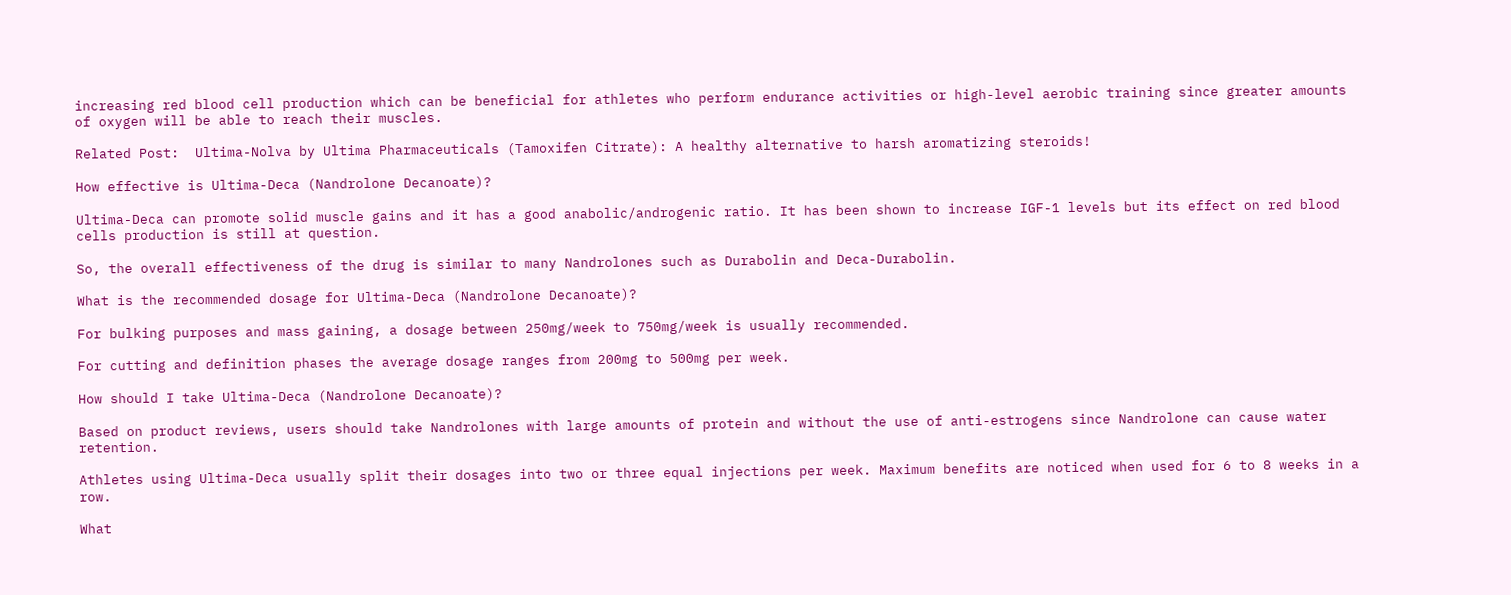increasing red blood cell production which can be beneficial for athletes who perform endurance activities or high-level aerobic training since greater amounts of oxygen will be able to reach their muscles.

Related Post:  Ultima-Nolva by Ultima Pharmaceuticals (Tamoxifen Citrate): A healthy alternative to harsh aromatizing steroids!

How effective is Ultima-Deca (Nandrolone Decanoate)?

Ultima-Deca can promote solid muscle gains and it has a good anabolic/androgenic ratio. It has been shown to increase IGF-1 levels but its effect on red blood cells production is still at question.

So, the overall effectiveness of the drug is similar to many Nandrolones such as Durabolin and Deca-Durabolin.

What is the recommended dosage for Ultima-Deca (Nandrolone Decanoate)?

For bulking purposes and mass gaining, a dosage between 250mg/week to 750mg/week is usually recommended.

For cutting and definition phases the average dosage ranges from 200mg to 500mg per week.

How should I take Ultima-Deca (Nandrolone Decanoate)?

Based on product reviews, users should take Nandrolones with large amounts of protein and without the use of anti-estrogens since Nandrolone can cause water retention.

Athletes using Ultima-Deca usually split their dosages into two or three equal injections per week. Maximum benefits are noticed when used for 6 to 8 weeks in a row.

What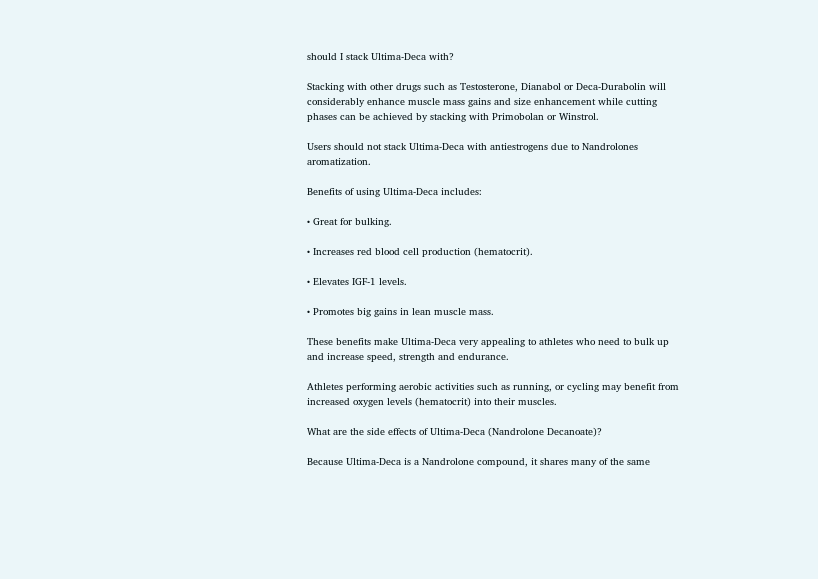should I stack Ultima-Deca with?

Stacking with other drugs such as Testosterone, Dianabol or Deca-Durabolin will considerably enhance muscle mass gains and size enhancement while cutting phases can be achieved by stacking with Primobolan or Winstrol.

Users should not stack Ultima-Deca with antiestrogens due to Nandrolones aromatization.

Benefits of using Ultima-Deca includes:

• Great for bulking.

• Increases red blood cell production (hematocrit).

• Elevates IGF-1 levels.

• Promotes big gains in lean muscle mass.

These benefits make Ultima-Deca very appealing to athletes who need to bulk up and increase speed, strength and endurance.

Athletes performing aerobic activities such as running, or cycling may benefit from increased oxygen levels (hematocrit) into their muscles.

What are the side effects of Ultima-Deca (Nandrolone Decanoate)?

Because Ultima-Deca is a Nandrolone compound, it shares many of the same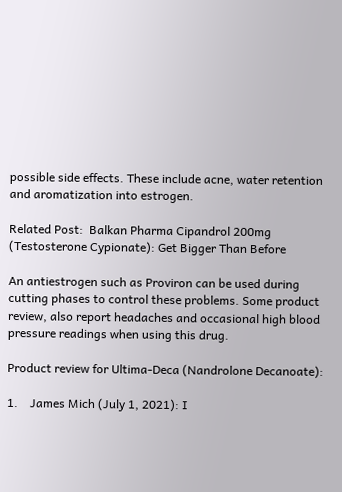possible side effects. These include acne, water retention and aromatization into estrogen.

Related Post:  Balkan Pharma Cipandrol 200mg (Testosterone Cypionate): Get Bigger Than Before

An antiestrogen such as Proviron can be used during cutting phases to control these problems. Some product review, also report headaches and occasional high blood pressure readings when using this drug.

Product review for Ultima-Deca (Nandrolone Decanoate):

1.    James Mich (July 1, 2021): I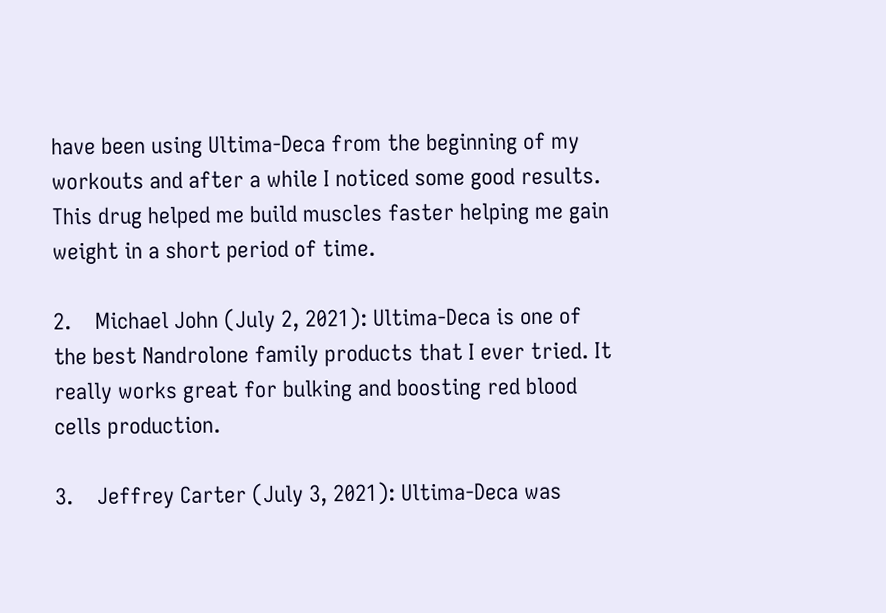have been using Ultima-Deca from the beginning of my workouts and after a while I noticed some good results. This drug helped me build muscles faster helping me gain weight in a short period of time.

2.    Michael John (July 2, 2021): Ultima-Deca is one of the best Nandrolone family products that I ever tried. It really works great for bulking and boosting red blood cells production.

3.    Jeffrey Carter (July 3, 2021): Ultima-Deca was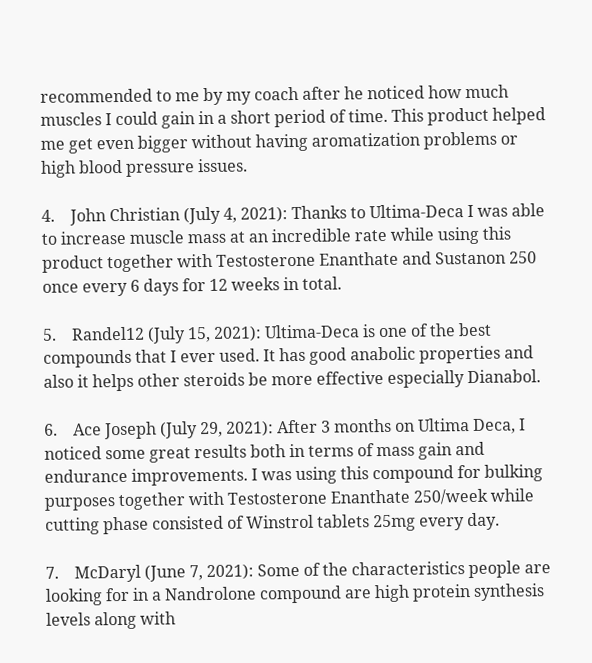recommended to me by my coach after he noticed how much muscles I could gain in a short period of time. This product helped me get even bigger without having aromatization problems or high blood pressure issues.

4.    John Christian (July 4, 2021): Thanks to Ultima-Deca I was able to increase muscle mass at an incredible rate while using this product together with Testosterone Enanthate and Sustanon 250 once every 6 days for 12 weeks in total.

5.    Randel12 (July 15, 2021): Ultima-Deca is one of the best compounds that I ever used. It has good anabolic properties and also it helps other steroids be more effective especially Dianabol.

6.    Ace Joseph (July 29, 2021): After 3 months on Ultima Deca, I noticed some great results both in terms of mass gain and endurance improvements. I was using this compound for bulking purposes together with Testosterone Enanthate 250/week while cutting phase consisted of Winstrol tablets 25mg every day.

7.    McDaryl (June 7, 2021): Some of the characteristics people are looking for in a Nandrolone compound are high protein synthesis levels along with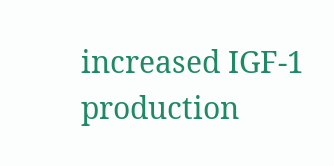increased IGF-1 production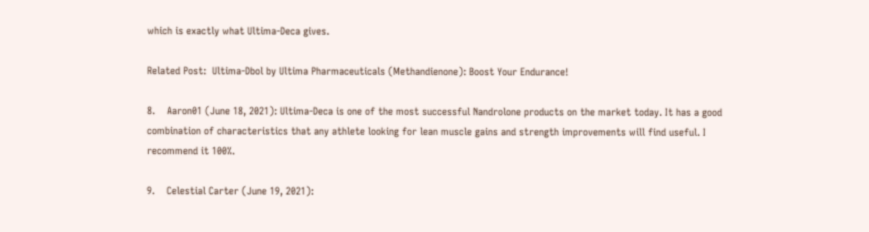which is exactly what Ultima-Deca gives.

Related Post:  Ultima-Dbol by Ultima Pharmaceuticals (Methandienone): Boost Your Endurance!

8.    Aaron01 (June 18, 2021): Ultima-Deca is one of the most successful Nandrolone products on the market today. It has a good combination of characteristics that any athlete looking for lean muscle gains and strength improvements will find useful. I recommend it 100%.

9.    Celestial Carter (June 19, 2021):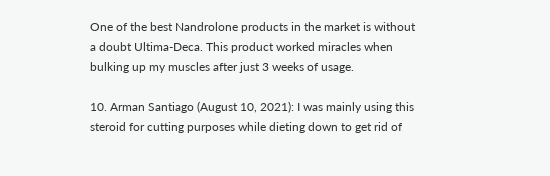One of the best Nandrolone products in the market is without a doubt Ultima-Deca. This product worked miracles when bulking up my muscles after just 3 weeks of usage.

10. Arman Santiago (August 10, 2021): I was mainly using this steroid for cutting purposes while dieting down to get rid of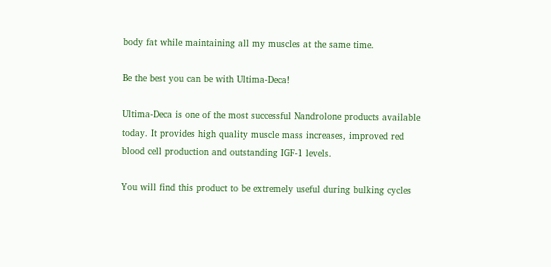body fat while maintaining all my muscles at the same time.

Be the best you can be with Ultima-Deca!

Ultima-Deca is one of the most successful Nandrolone products available today. It provides high quality muscle mass increases, improved red blood cell production and outstanding IGF-1 levels.

You will find this product to be extremely useful during bulking cycles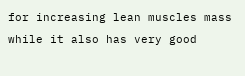for increasing lean muscles mass while it also has very good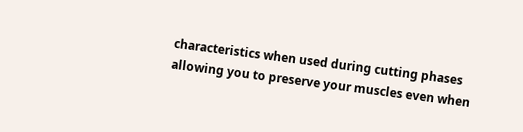characteristics when used during cutting phases allowing you to preserve your muscles even when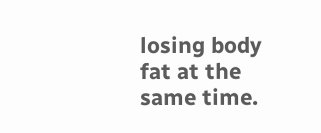losing body fat at the same time.